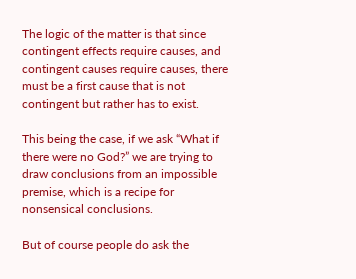The logic of the matter is that since contingent effects require causes, and contingent causes require causes, there must be a first cause that is not contingent but rather has to exist.

This being the case, if we ask “What if there were no God?” we are trying to draw conclusions from an impossible premise, which is a recipe for nonsensical conclusions.

But of course people do ask the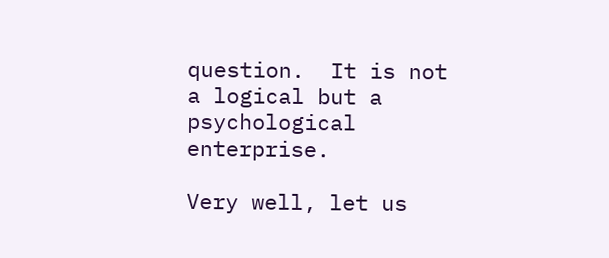question.  It is not a logical but a psychological enterprise.

Very well, let us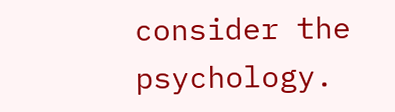consider the psychology.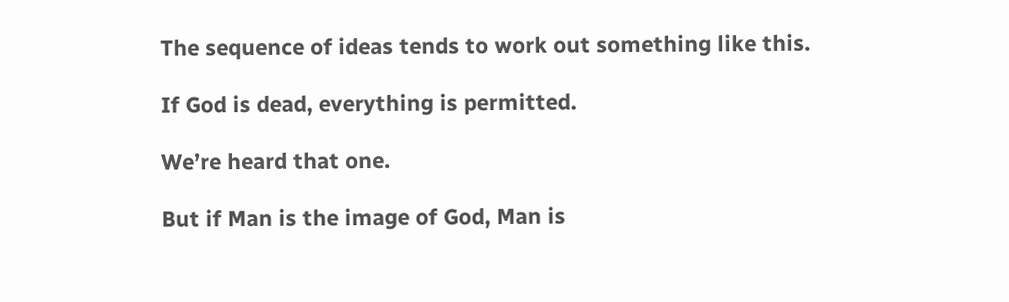The sequence of ideas tends to work out something like this.

If God is dead, everything is permitted.

We’re heard that one.

But if Man is the image of God, Man is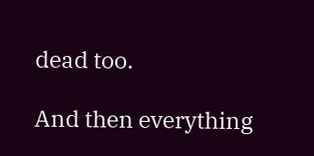dead too.

And then everything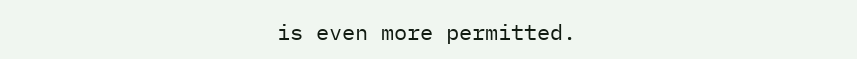is even more permitted.